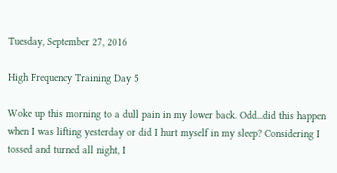Tuesday, September 27, 2016

High Frequency Training Day 5

Woke up this morning to a dull pain in my lower back. Odd...did this happen when I was lifting yesterday or did I hurt myself in my sleep? Considering I tossed and turned all night, I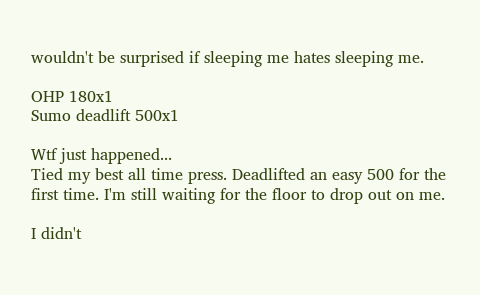wouldn't be surprised if sleeping me hates sleeping me.

OHP 180x1
Sumo deadlift 500x1

Wtf just happened...
Tied my best all time press. Deadlifted an easy 500 for the first time. I'm still waiting for the floor to drop out on me.

I didn't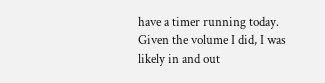have a timer running today. Given the volume I did, I was likely in and out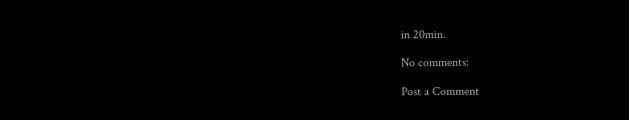in 20min.

No comments:

Post a Comment